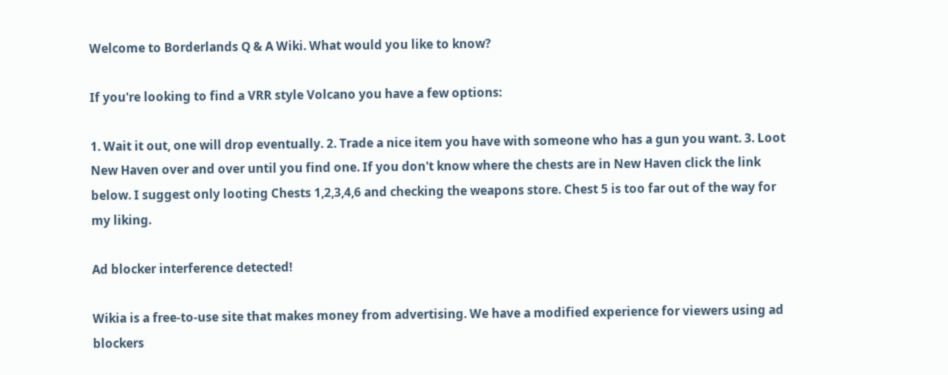Welcome to Borderlands Q & A Wiki. What would you like to know?

If you're looking to find a VRR style Volcano you have a few options:

1. Wait it out, one will drop eventually. 2. Trade a nice item you have with someone who has a gun you want. 3. Loot New Haven over and over until you find one. If you don't know where the chests are in New Haven click the link below. I suggest only looting Chests 1,2,3,4,6 and checking the weapons store. Chest 5 is too far out of the way for my liking.

Ad blocker interference detected!

Wikia is a free-to-use site that makes money from advertising. We have a modified experience for viewers using ad blockers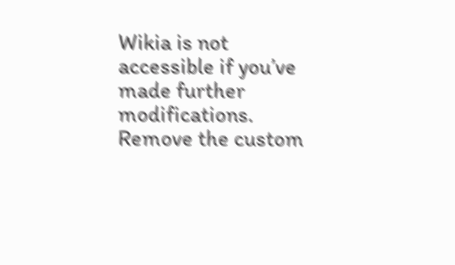Wikia is not accessible if you’ve made further modifications. Remove the custom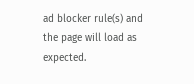ad blocker rule(s) and the page will load as expected.